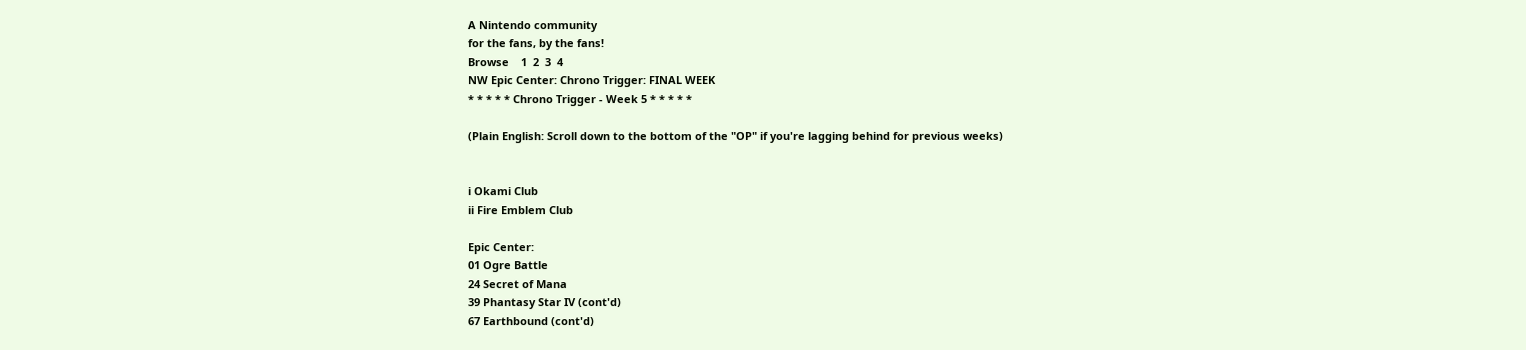A Nintendo community
for the fans, by the fans!
Browse    1  2  3  4
NW Epic Center: Chrono Trigger: FINAL WEEK
* * * * * Chrono Trigger - Week 5 * * * * *

(Plain English: Scroll down to the bottom of the "OP" if you're lagging behind for previous weeks)


i Okami Club
ii Fire Emblem Club

Epic Center:
01 Ogre Battle
24 Secret of Mana
39 Phantasy Star IV (cont'd)
67 Earthbound (cont'd)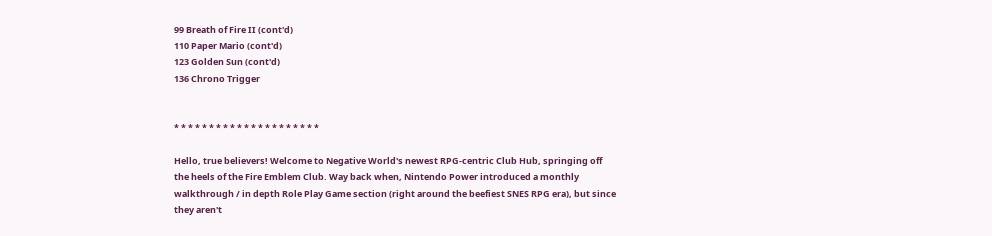99 Breath of Fire II (cont'd)
110 Paper Mario (cont'd)
123 Golden Sun (cont'd)
136 Chrono Trigger


* * * * * * * * * * * * * * * * * * * * *

Hello, true believers! Welcome to Negative World's newest RPG-centric Club Hub, springing off the heels of the Fire Emblem Club. Way back when, Nintendo Power introduced a monthly walkthrough / in depth Role Play Game section (right around the beefiest SNES RPG era), but since they aren't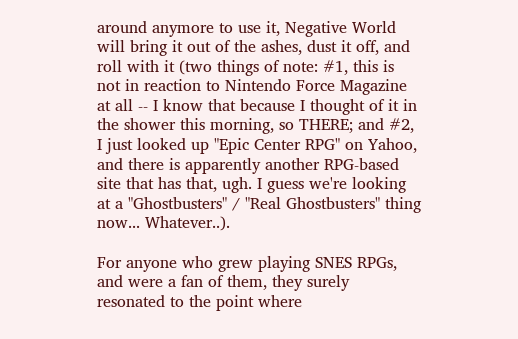around anymore to use it, Negative World will bring it out of the ashes, dust it off, and roll with it (two things of note: #1, this is not in reaction to Nintendo Force Magazine at all -- I know that because I thought of it in the shower this morning, so THERE; and #2, I just looked up "Epic Center RPG" on Yahoo, and there is apparently another RPG-based site that has that, ugh. I guess we're looking at a "Ghostbusters" / "Real Ghostbusters" thing now... Whatever..).

For anyone who grew playing SNES RPGs, and were a fan of them, they surely resonated to the point where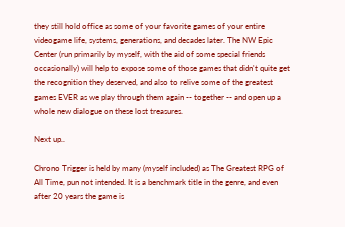they still hold office as some of your favorite games of your entire videogame life, systems, generations, and decades later. The NW Epic Center (run primarily by myself, with the aid of some special friends occasionally) will help to expose some of those games that didn't quite get the recognition they deserved, and also to relive some of the greatest games EVER as we play through them again -- together -- and open up a whole new dialogue on these lost treasures.

Next up..

Chrono Trigger is held by many (myself included) as The Greatest RPG of All Time, pun not intended. It is a benchmark title in the genre, and even after 20 years the game is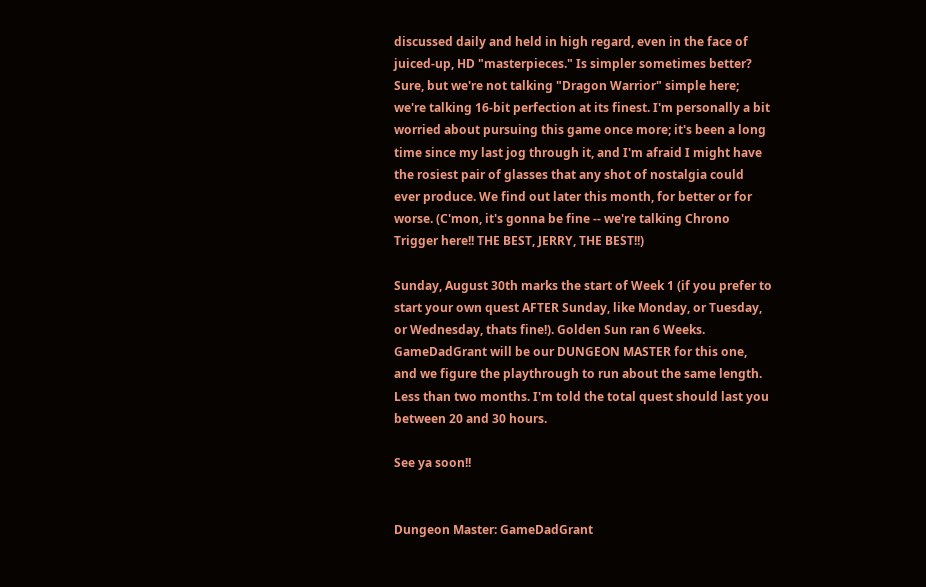discussed daily and held in high regard, even in the face of juiced-up, HD "masterpieces." Is simpler sometimes better? Sure, but we're not talking "Dragon Warrior" simple here; we're talking 16-bit perfection at its finest. I'm personally a bit worried about pursuing this game once more; it's been a long time since my last jog through it, and I'm afraid I might have the rosiest pair of glasses that any shot of nostalgia could ever produce. We find out later this month, for better or for worse. (C'mon, it's gonna be fine -- we're talking Chrono Trigger here!! THE BEST, JERRY, THE BEST!!)

Sunday, August 30th marks the start of Week 1 (if you prefer to start your own quest AFTER Sunday, like Monday, or Tuesday, or Wednesday, thats fine!). Golden Sun ran 6 Weeks. GameDadGrant will be our DUNGEON MASTER for this one, and we figure the playthrough to run about the same length. Less than two months. I'm told the total quest should last you between 20 and 30 hours.

See ya soon!!


Dungeon Master: GameDadGrant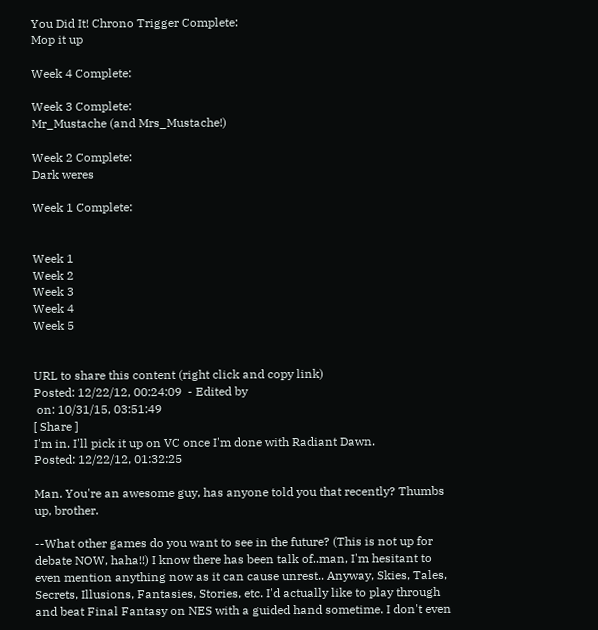You Did It! Chrono Trigger Complete:
Mop it up

Week 4 Complete:

Week 3 Complete:
Mr_Mustache (and Mrs_Mustache!)

Week 2 Complete:
Dark weres

Week 1 Complete:


Week 1
Week 2
Week 3
Week 4
Week 5


URL to share this content (right click and copy link)
Posted: 12/22/12, 00:24:09  - Edited by
 on: 10/31/15, 03:51:49
[ Share ]
I'm in. I'll pick it up on VC once I'm done with Radiant Dawn.
Posted: 12/22/12, 01:32:25

Man. You're an awesome guy, has anyone told you that recently? Thumbs up, brother.

--What other games do you want to see in the future? (This is not up for debate NOW, haha!!) I know there has been talk of..man, I'm hesitant to even mention anything now as it can cause unrest.. Anyway, Skies, Tales, Secrets, Illusions, Fantasies, Stories, etc. I'd actually like to play through and beat Final Fantasy on NES with a guided hand sometime. I don't even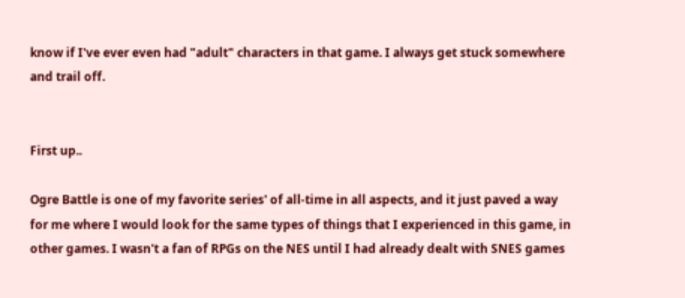know if I've ever even had "adult" characters in that game. I always get stuck somewhere and trail off.


First up..

Ogre Battle is one of my favorite series' of all-time in all aspects, and it just paved a way for me where I would look for the same types of things that I experienced in this game, in other games. I wasn't a fan of RPGs on the NES until I had already dealt with SNES games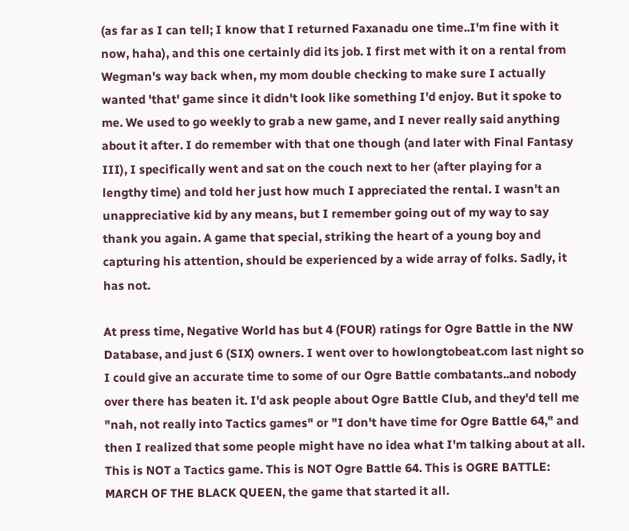(as far as I can tell; I know that I returned Faxanadu one time..I'm fine with it now, haha), and this one certainly did its job. I first met with it on a rental from Wegman's way back when, my mom double checking to make sure I actually wanted 'that' game since it didn't look like something I'd enjoy. But it spoke to me. We used to go weekly to grab a new game, and I never really said anything about it after. I do remember with that one though (and later with Final Fantasy III), I specifically went and sat on the couch next to her (after playing for a lengthy time) and told her just how much I appreciated the rental. I wasn't an unappreciative kid by any means, but I remember going out of my way to say thank you again. A game that special, striking the heart of a young boy and capturing his attention, should be experienced by a wide array of folks. Sadly, it has not.

At press time, Negative World has but 4 (FOUR) ratings for Ogre Battle in the NW Database, and just 6 (SIX) owners. I went over to howlongtobeat.com last night so I could give an accurate time to some of our Ogre Battle combatants..and nobody over there has beaten it. I'd ask people about Ogre Battle Club, and they'd tell me "nah, not really into Tactics games" or "I don't have time for Ogre Battle 64," and then I realized that some people might have no idea what I'm talking about at all. This is NOT a Tactics game. This is NOT Ogre Battle 64. This is OGRE BATTLE: MARCH OF THE BLACK QUEEN, the game that started it all.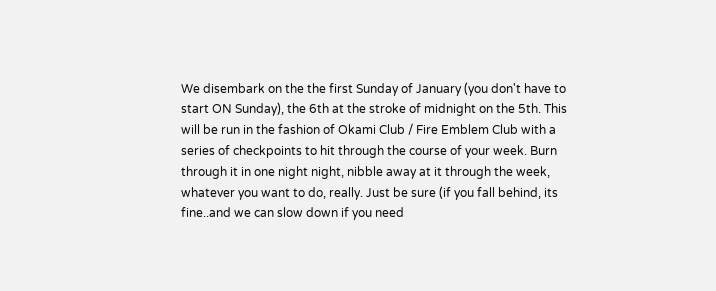We disembark on the the first Sunday of January (you don't have to start ON Sunday), the 6th at the stroke of midnight on the 5th. This will be run in the fashion of Okami Club / Fire Emblem Club with a series of checkpoints to hit through the course of your week. Burn through it in one night night, nibble away at it through the week, whatever you want to do, really. Just be sure (if you fall behind, its fine..and we can slow down if you need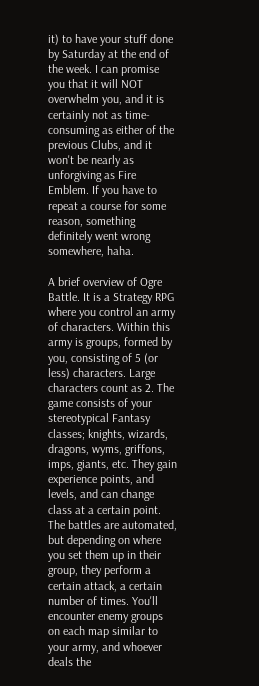it) to have your stuff done by Saturday at the end of the week. I can promise you that it will NOT overwhelm you, and it is certainly not as time-consuming as either of the previous Clubs, and it won't be nearly as unforgiving as Fire Emblem. If you have to repeat a course for some reason, something definitely went wrong somewhere, haha.

A brief overview of Ogre Battle. It is a Strategy RPG where you control an army of characters. Within this army is groups, formed by you, consisting of 5 (or less) characters. Large characters count as 2. The game consists of your stereotypical Fantasy classes; knights, wizards, dragons, wyms, griffons, imps, giants, etc. They gain experience points, and levels, and can change class at a certain point. The battles are automated, but depending on where you set them up in their group, they perform a certain attack, a certain number of times. You'll encounter enemy groups on each map similar to your army, and whoever deals the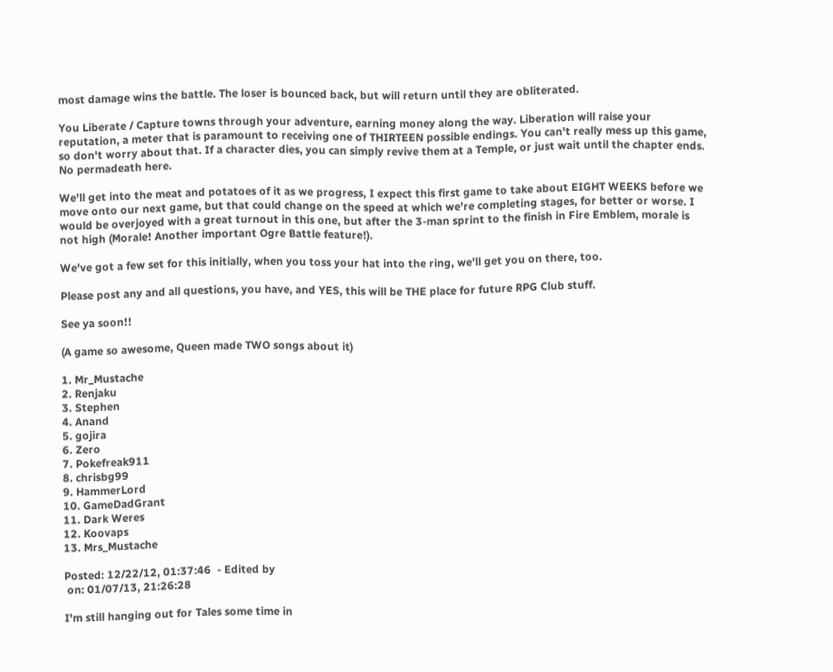most damage wins the battle. The loser is bounced back, but will return until they are obliterated.

You Liberate / Capture towns through your adventure, earning money along the way. Liberation will raise your reputation, a meter that is paramount to receiving one of THIRTEEN possible endings. You can't really mess up this game, so don't worry about that. If a character dies, you can simply revive them at a Temple, or just wait until the chapter ends. No permadeath here.

We'll get into the meat and potatoes of it as we progress, I expect this first game to take about EIGHT WEEKS before we move onto our next game, but that could change on the speed at which we're completing stages, for better or worse. I would be overjoyed with a great turnout in this one, but after the 3-man sprint to the finish in Fire Emblem, morale is not high (Morale! Another important Ogre Battle feature!).

We've got a few set for this initially, when you toss your hat into the ring, we'll get you on there, too.

Please post any and all questions, you have, and YES, this will be THE place for future RPG Club stuff.

See ya soon!!

(A game so awesome, Queen made TWO songs about it)

1. Mr_Mustache
2. Renjaku
3. Stephen
4. Anand
5. gojira
6. Zero
7. Pokefreak911
8. chrisbg99
9. HammerLord
10. GameDadGrant
11. Dark Weres
12. Koovaps
13. Mrs_Mustache

Posted: 12/22/12, 01:37:46  - Edited by
 on: 01/07/13, 21:26:28

I'm still hanging out for Tales some time in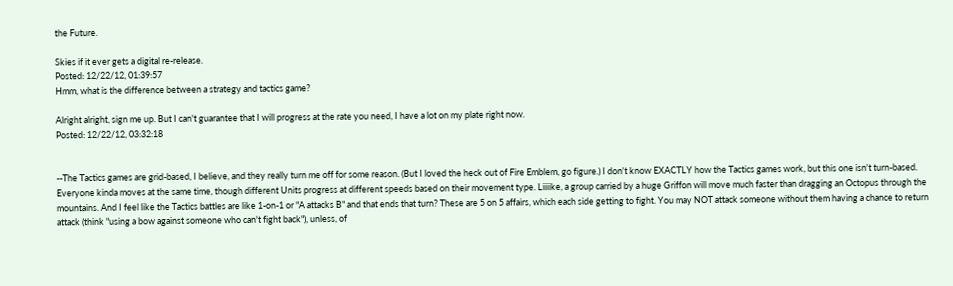the Future.

Skies if it ever gets a digital re-release.
Posted: 12/22/12, 01:39:57
Hmm, what is the difference between a strategy and tactics game?

Alright alright, sign me up. But I can't guarantee that I will progress at the rate you need, I have a lot on my plate right now.
Posted: 12/22/12, 03:32:18


--The Tactics games are grid-based, I believe, and they really turn me off for some reason. (But I loved the heck out of Fire Emblem, go figure.) I don't know EXACTLY how the Tactics games work, but this one isn't turn-based. Everyone kinda moves at the same time, though different Units progress at different speeds based on their movement type. Liiiike, a group carried by a huge Griffon will move much faster than dragging an Octopus through the mountains. And I feel like the Tactics battles are like 1-on-1 or "A attacks B" and that ends that turn? These are 5 on 5 affairs, which each side getting to fight. You may NOT attack someone without them having a chance to return attack (think "using a bow against someone who can't fight back"), unless, of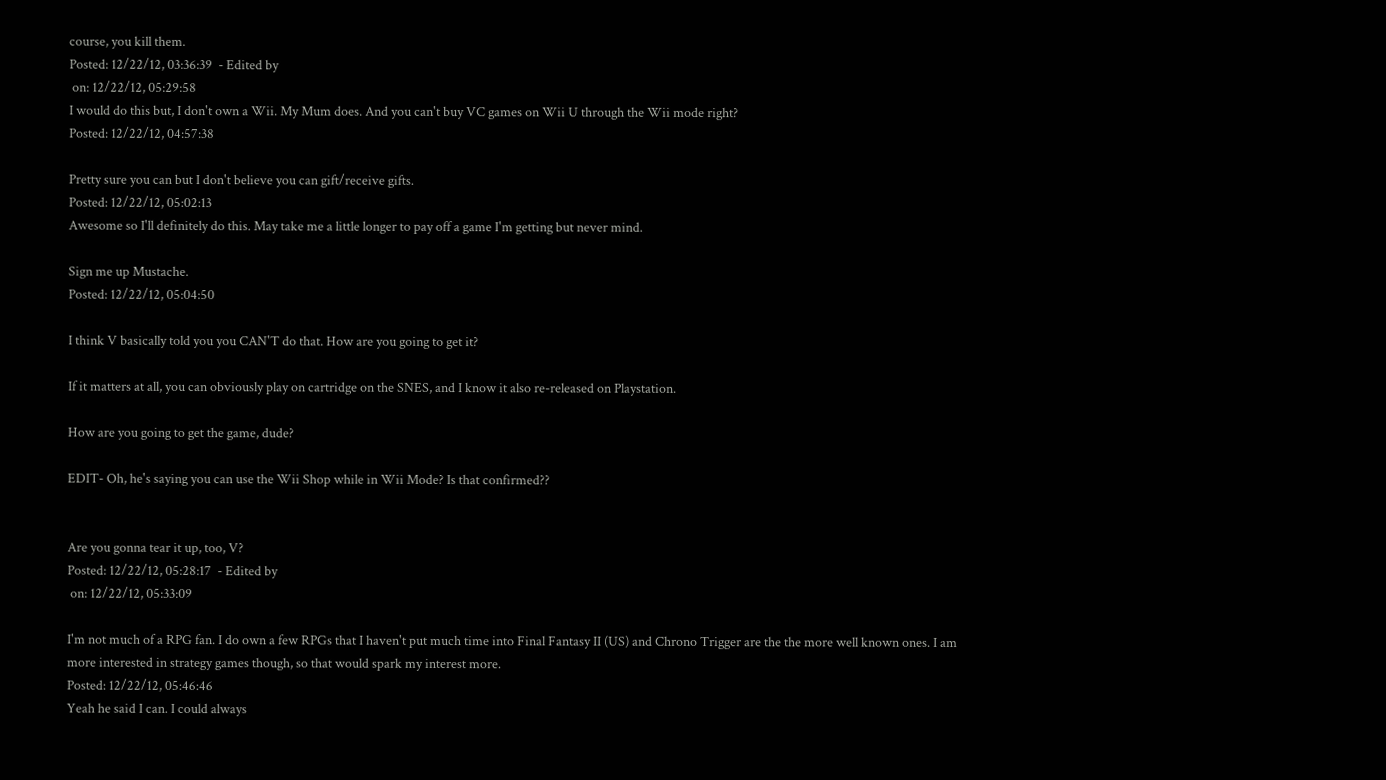course, you kill them.
Posted: 12/22/12, 03:36:39  - Edited by
 on: 12/22/12, 05:29:58
I would do this but, I don't own a Wii. My Mum does. And you can't buy VC games on Wii U through the Wii mode right?
Posted: 12/22/12, 04:57:38

Pretty sure you can but I don't believe you can gift/receive gifts.
Posted: 12/22/12, 05:02:13
Awesome so I'll definitely do this. May take me a little longer to pay off a game I'm getting but never mind.

Sign me up Mustache.
Posted: 12/22/12, 05:04:50

I think V basically told you you CAN'T do that. How are you going to get it?

If it matters at all, you can obviously play on cartridge on the SNES, and I know it also re-released on Playstation.

How are you going to get the game, dude?

EDIT- Oh, he's saying you can use the Wii Shop while in Wii Mode? Is that confirmed??


Are you gonna tear it up, too, V?
Posted: 12/22/12, 05:28:17  - Edited by
 on: 12/22/12, 05:33:09

I'm not much of a RPG fan. I do own a few RPGs that I haven't put much time into Final Fantasy II (US) and Chrono Trigger are the the more well known ones. I am more interested in strategy games though, so that would spark my interest more.
Posted: 12/22/12, 05:46:46
Yeah he said I can. I could always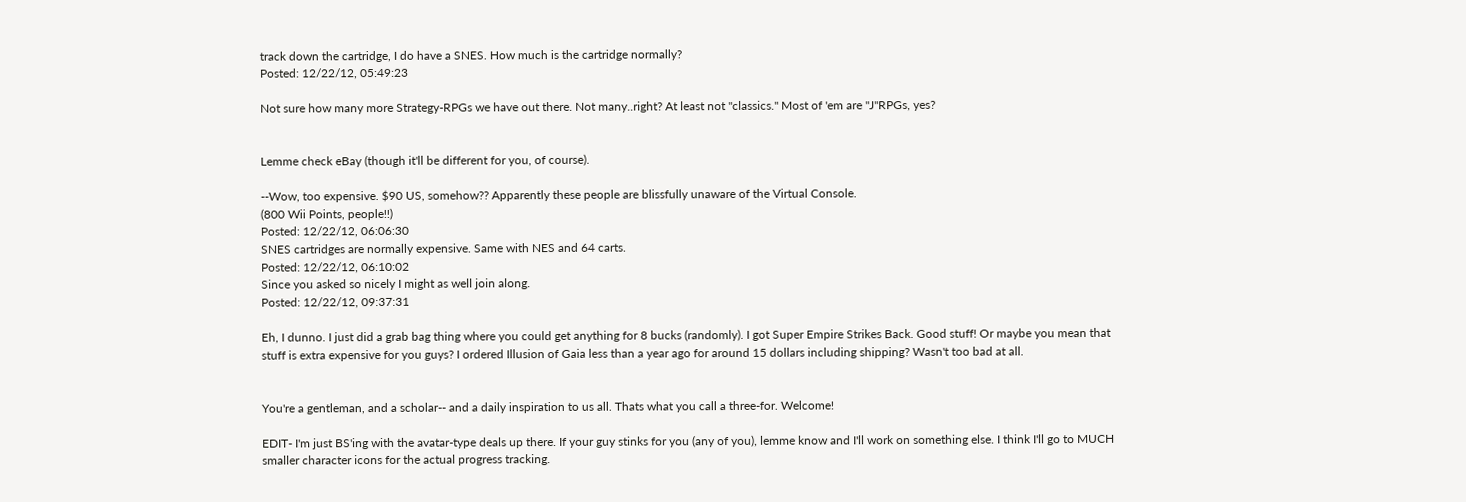track down the cartridge, I do have a SNES. How much is the cartridge normally?
Posted: 12/22/12, 05:49:23

Not sure how many more Strategy-RPGs we have out there. Not many..right? At least not "classics." Most of 'em are "J"RPGs, yes?


Lemme check eBay (though it'll be different for you, of course).

--Wow, too expensive. $90 US, somehow?? Apparently these people are blissfully unaware of the Virtual Console.
(800 Wii Points, people!!)
Posted: 12/22/12, 06:06:30
SNES cartridges are normally expensive. Same with NES and 64 carts.
Posted: 12/22/12, 06:10:02
Since you asked so nicely I might as well join along.
Posted: 12/22/12, 09:37:31

Eh, I dunno. I just did a grab bag thing where you could get anything for 8 bucks (randomly). I got Super Empire Strikes Back. Good stuff! Or maybe you mean that stuff is extra expensive for you guys? I ordered Illusion of Gaia less than a year ago for around 15 dollars including shipping? Wasn't too bad at all.


You're a gentleman, and a scholar-- and a daily inspiration to us all. Thats what you call a three-for. Welcome!

EDIT- I'm just BS'ing with the avatar-type deals up there. If your guy stinks for you (any of you), lemme know and I'll work on something else. I think I'll go to MUCH smaller character icons for the actual progress tracking.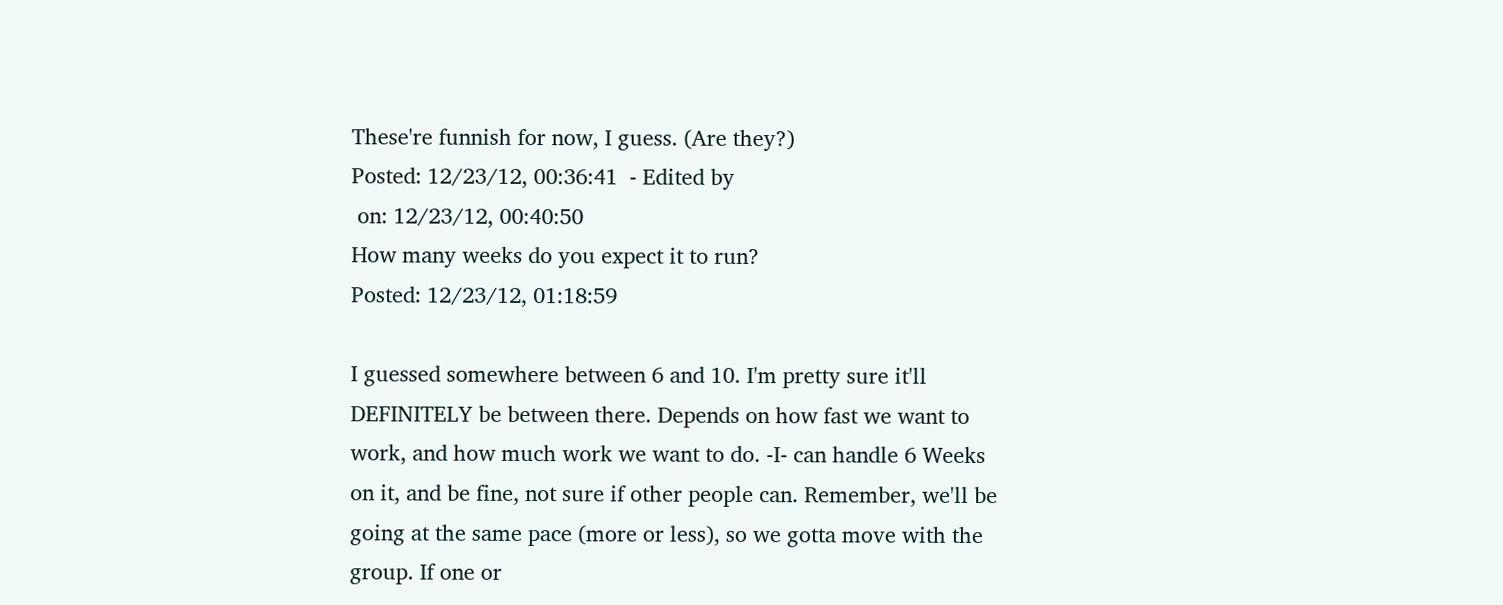These're funnish for now, I guess. (Are they?)
Posted: 12/23/12, 00:36:41  - Edited by
 on: 12/23/12, 00:40:50
How many weeks do you expect it to run?
Posted: 12/23/12, 01:18:59

I guessed somewhere between 6 and 10. I'm pretty sure it'll DEFINITELY be between there. Depends on how fast we want to work, and how much work we want to do. -I- can handle 6 Weeks on it, and be fine, not sure if other people can. Remember, we'll be going at the same pace (more or less), so we gotta move with the group. If one or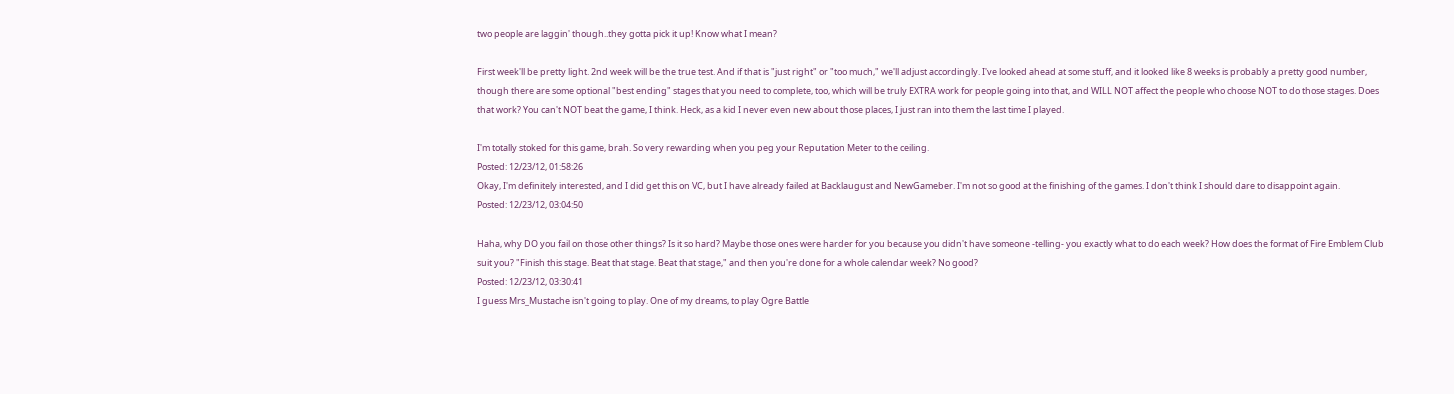two people are laggin' though..they gotta pick it up! Know what I mean?

First week'll be pretty light. 2nd week will be the true test. And if that is "just right" or "too much," we'll adjust accordingly. I've looked ahead at some stuff, and it looked like 8 weeks is probably a pretty good number, though there are some optional "best ending" stages that you need to complete, too, which will be truly EXTRA work for people going into that, and WILL NOT affect the people who choose NOT to do those stages. Does that work? You can't NOT beat the game, I think. Heck, as a kid I never even new about those places, I just ran into them the last time I played.

I'm totally stoked for this game, brah. So very rewarding when you peg your Reputation Meter to the ceiling.
Posted: 12/23/12, 01:58:26
Okay, I'm definitely interested, and I did get this on VC, but I have already failed at Backlaugust and NewGameber. I'm not so good at the finishing of the games. I don't think I should dare to disappoint again.
Posted: 12/23/12, 03:04:50

Haha, why DO you fail on those other things? Is it so hard? Maybe those ones were harder for you because you didn't have someone -telling- you exactly what to do each week? How does the format of Fire Emblem Club suit you? "Finish this stage. Beat that stage. Beat that stage," and then you're done for a whole calendar week? No good?
Posted: 12/23/12, 03:30:41
I guess Mrs_Mustache isn't going to play. One of my dreams, to play Ogre Battle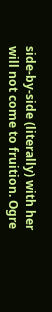side-by-side (literally) with her will not come to fruition. Ogre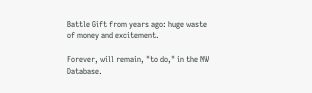Battle Gift from years ago: huge waste of money and excitement.

Forever, will remain, "to do," in the NW Database.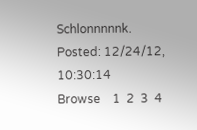Schlonnnnnk.
Posted: 12/24/12, 10:30:14
Browse    1  2  3  4